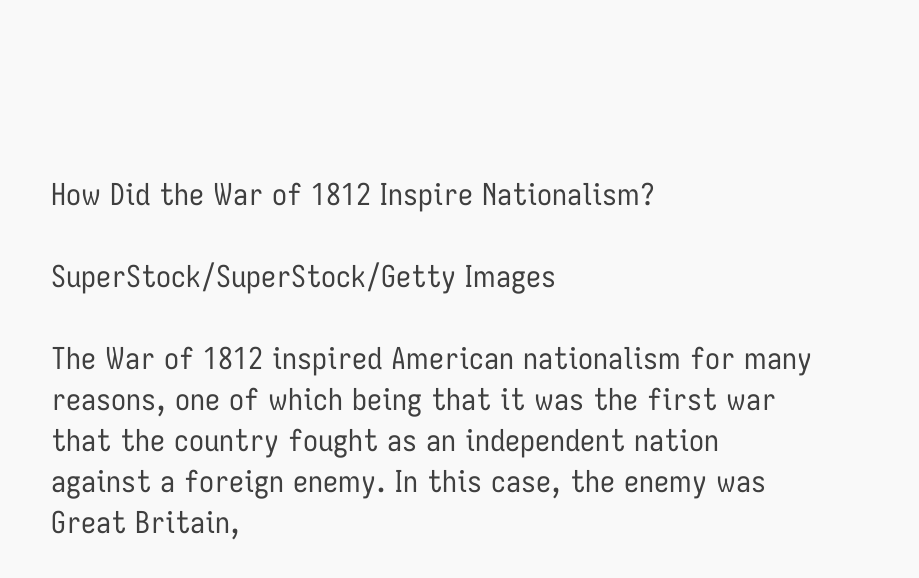How Did the War of 1812 Inspire Nationalism?

SuperStock/SuperStock/Getty Images

The War of 1812 inspired American nationalism for many reasons, one of which being that it was the first war that the country fought as an independent nation against a foreign enemy. In this case, the enemy was Great Britain,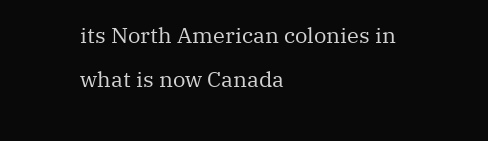its North American colonies in what is now Canada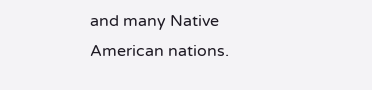and many Native American nations.